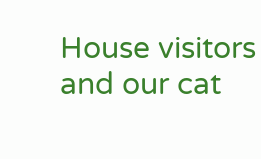House visitors and our cat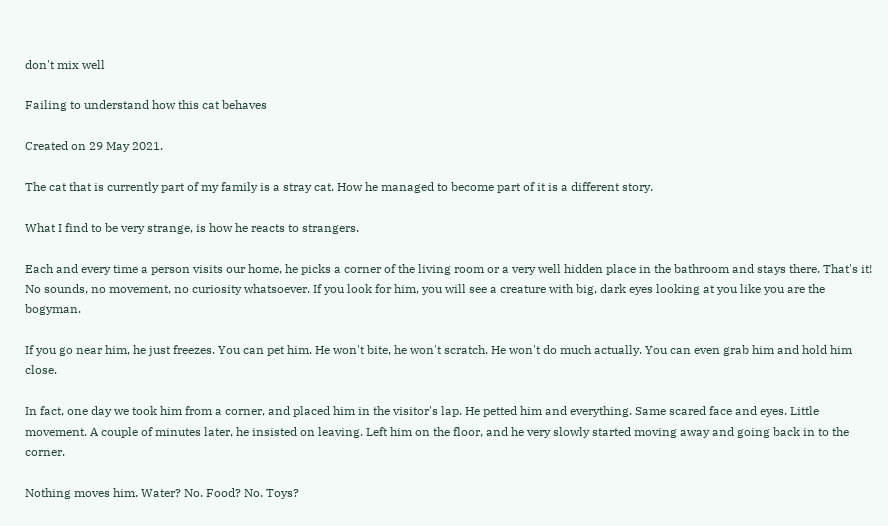don't mix well

Failing to understand how this cat behaves

Created on 29 May 2021.

The cat that is currently part of my family is a stray cat. How he managed to become part of it is a different story.

What I find to be very strange, is how he reacts to strangers.

Each and every time a person visits our home, he picks a corner of the living room or a very well hidden place in the bathroom and stays there. That's it! No sounds, no movement, no curiosity whatsoever. If you look for him, you will see a creature with big, dark eyes looking at you like you are the bogyman.

If you go near him, he just freezes. You can pet him. He won't bite, he won't scratch. He won't do much actually. You can even grab him and hold him close.

In fact, one day we took him from a corner, and placed him in the visitor's lap. He petted him and everything. Same scared face and eyes. Little movement. A couple of minutes later, he insisted on leaving. Left him on the floor, and he very slowly started moving away and going back in to the corner.

Nothing moves him. Water? No. Food? No. Toys?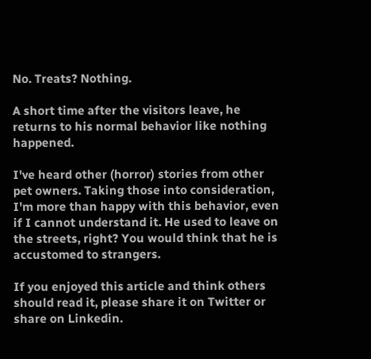No. Treats? Nothing.

A short time after the visitors leave, he returns to his normal behavior like nothing happened.

I've heard other (horror) stories from other pet owners. Taking those into consideration, I'm more than happy with this behavior, even if I cannot understand it. He used to leave on the streets, right? You would think that he is accustomed to strangers.

If you enjoyed this article and think others should read it, please share it on Twitter or share on Linkedin.